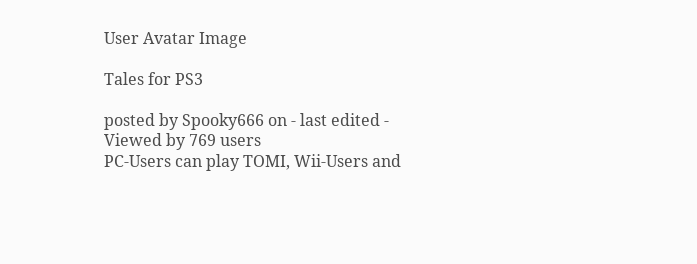User Avatar Image

Tales for PS3

posted by Spooky666 on - last edited - Viewed by 769 users
PC-Users can play TOMI, Wii-Users and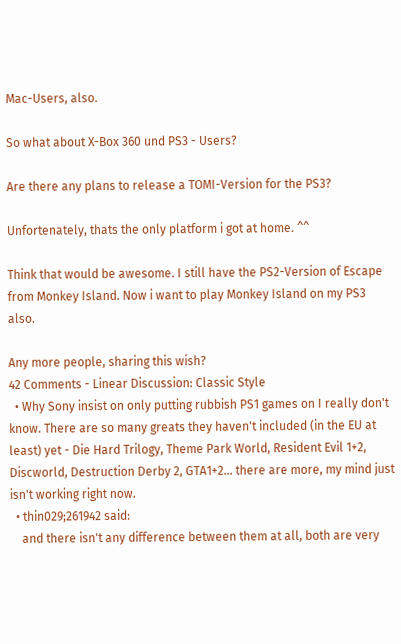Mac-Users, also.

So what about X-Box 360 und PS3 - Users?

Are there any plans to release a TOMI-Version for the PS3?

Unfortenately, thats the only platform i got at home. ^^

Think that would be awesome. I still have the PS2-Version of Escape from Monkey Island. Now i want to play Monkey Island on my PS3 also.

Any more people, sharing this wish?
42 Comments - Linear Discussion: Classic Style
  • Why Sony insist on only putting rubbish PS1 games on I really don't know. There are so many greats they haven't included (in the EU at least) yet - Die Hard Trilogy, Theme Park World, Resident Evil 1+2, Discworld, Destruction Derby 2, GTA1+2... there are more, my mind just isn't working right now.
  • thin029;261942 said:
    and there isn't any difference between them at all, both are very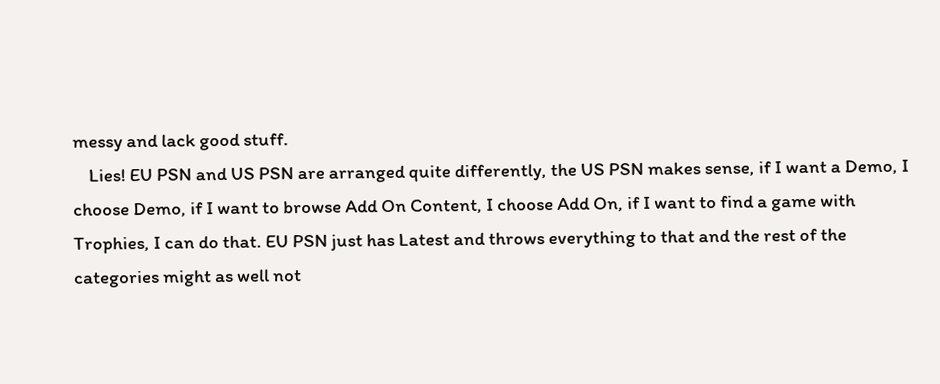messy and lack good stuff.
    Lies! EU PSN and US PSN are arranged quite differently, the US PSN makes sense, if I want a Demo, I choose Demo, if I want to browse Add On Content, I choose Add On, if I want to find a game with Trophies, I can do that. EU PSN just has Latest and throws everything to that and the rest of the categories might as well not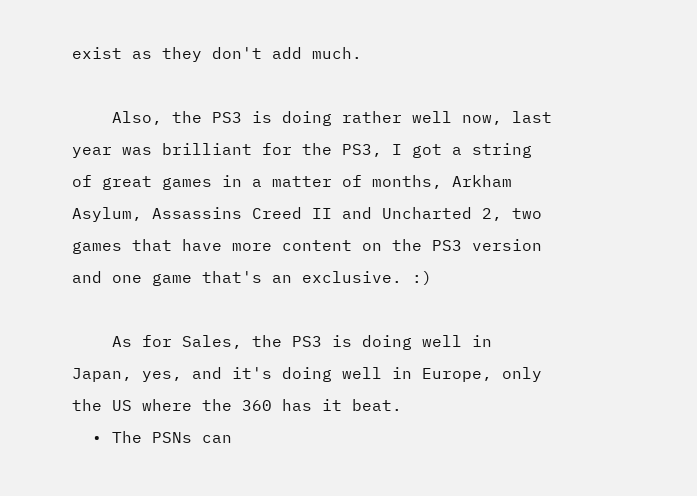exist as they don't add much.

    Also, the PS3 is doing rather well now, last year was brilliant for the PS3, I got a string of great games in a matter of months, Arkham Asylum, Assassins Creed II and Uncharted 2, two games that have more content on the PS3 version and one game that's an exclusive. :)

    As for Sales, the PS3 is doing well in Japan, yes, and it's doing well in Europe, only the US where the 360 has it beat.
  • The PSNs can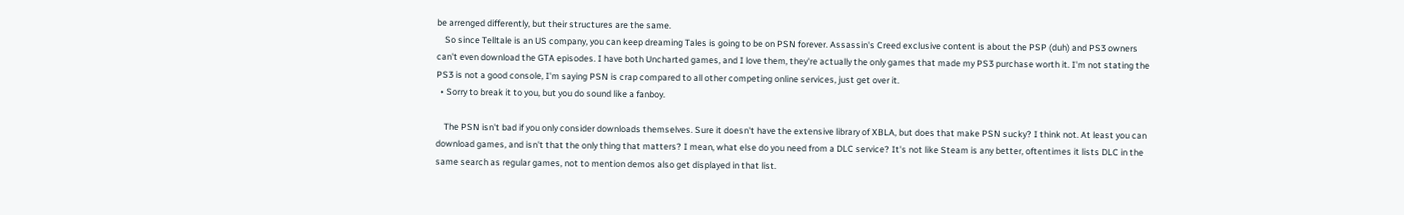be arrenged differently, but their structures are the same.
    So since Telltale is an US company, you can keep dreaming Tales is going to be on PSN forever. Assassin's Creed exclusive content is about the PSP (duh) and PS3 owners can't even download the GTA episodes. I have both Uncharted games, and I love them, they're actually the only games that made my PS3 purchase worth it. I'm not stating the PS3 is not a good console, I'm saying PSN is crap compared to all other competing online services, just get over it.
  • Sorry to break it to you, but you do sound like a fanboy.

    The PSN isn't bad if you only consider downloads themselves. Sure it doesn't have the extensive library of XBLA, but does that make PSN sucky? I think not. At least you can download games, and isn't that the only thing that matters? I mean, what else do you need from a DLC service? It's not like Steam is any better, oftentimes it lists DLC in the same search as regular games, not to mention demos also get displayed in that list.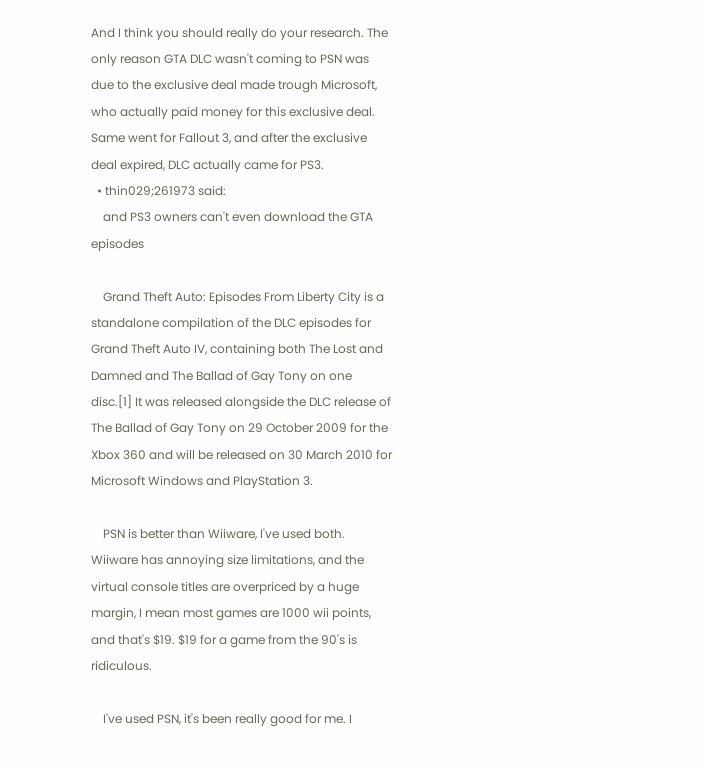And I think you should really do your research. The only reason GTA DLC wasn't coming to PSN was due to the exclusive deal made trough Microsoft, who actually paid money for this exclusive deal. Same went for Fallout 3, and after the exclusive deal expired, DLC actually came for PS3.
  • thin029;261973 said:
    and PS3 owners can't even download the GTA episodes

    Grand Theft Auto: Episodes From Liberty City is a standalone compilation of the DLC episodes for Grand Theft Auto IV, containing both The Lost and Damned and The Ballad of Gay Tony on one disc.[1] It was released alongside the DLC release of The Ballad of Gay Tony on 29 October 2009 for the Xbox 360 and will be released on 30 March 2010 for Microsoft Windows and PlayStation 3.

    PSN is better than Wiiware, I've used both. Wiiware has annoying size limitations, and the virtual console titles are overpriced by a huge margin, I mean most games are 1000 wii points, and that's $19. $19 for a game from the 90's is ridiculous.

    I've used PSN, it's been really good for me. I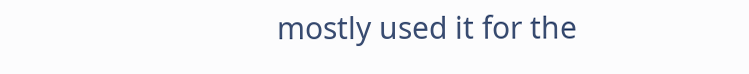mostly used it for the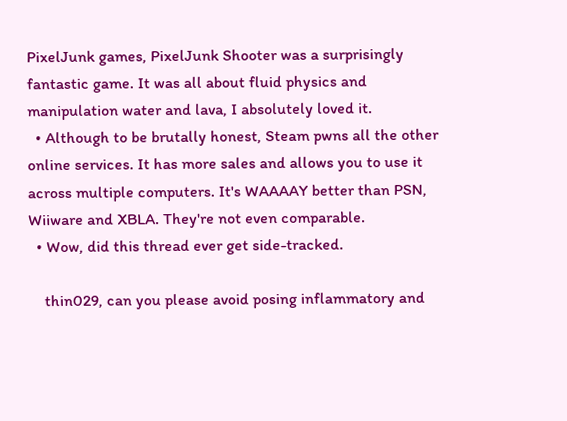PixelJunk games, PixelJunk Shooter was a surprisingly fantastic game. It was all about fluid physics and manipulation water and lava, I absolutely loved it.
  • Although to be brutally honest, Steam pwns all the other online services. It has more sales and allows you to use it across multiple computers. It's WAAAAY better than PSN, Wiiware and XBLA. They're not even comparable.
  • Wow, did this thread ever get side-tracked.

    thin029, can you please avoid posing inflammatory and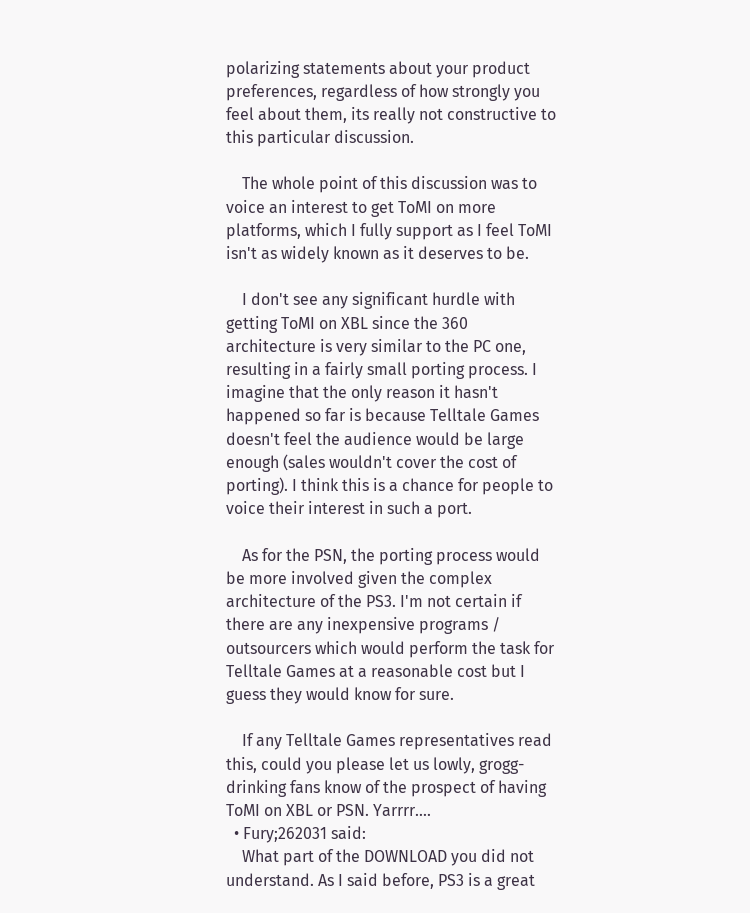polarizing statements about your product preferences, regardless of how strongly you feel about them, its really not constructive to this particular discussion.

    The whole point of this discussion was to voice an interest to get ToMI on more platforms, which I fully support as I feel ToMI isn't as widely known as it deserves to be.

    I don't see any significant hurdle with getting ToMI on XBL since the 360 architecture is very similar to the PC one, resulting in a fairly small porting process. I imagine that the only reason it hasn't happened so far is because Telltale Games doesn't feel the audience would be large enough (sales wouldn't cover the cost of porting). I think this is a chance for people to voice their interest in such a port.

    As for the PSN, the porting process would be more involved given the complex architecture of the PS3. I'm not certain if there are any inexpensive programs / outsourcers which would perform the task for Telltale Games at a reasonable cost but I guess they would know for sure.

    If any Telltale Games representatives read this, could you please let us lowly, grogg-drinking fans know of the prospect of having ToMI on XBL or PSN. Yarrrr....
  • Fury;262031 said:
    What part of the DOWNLOAD you did not understand. As I said before, PS3 is a great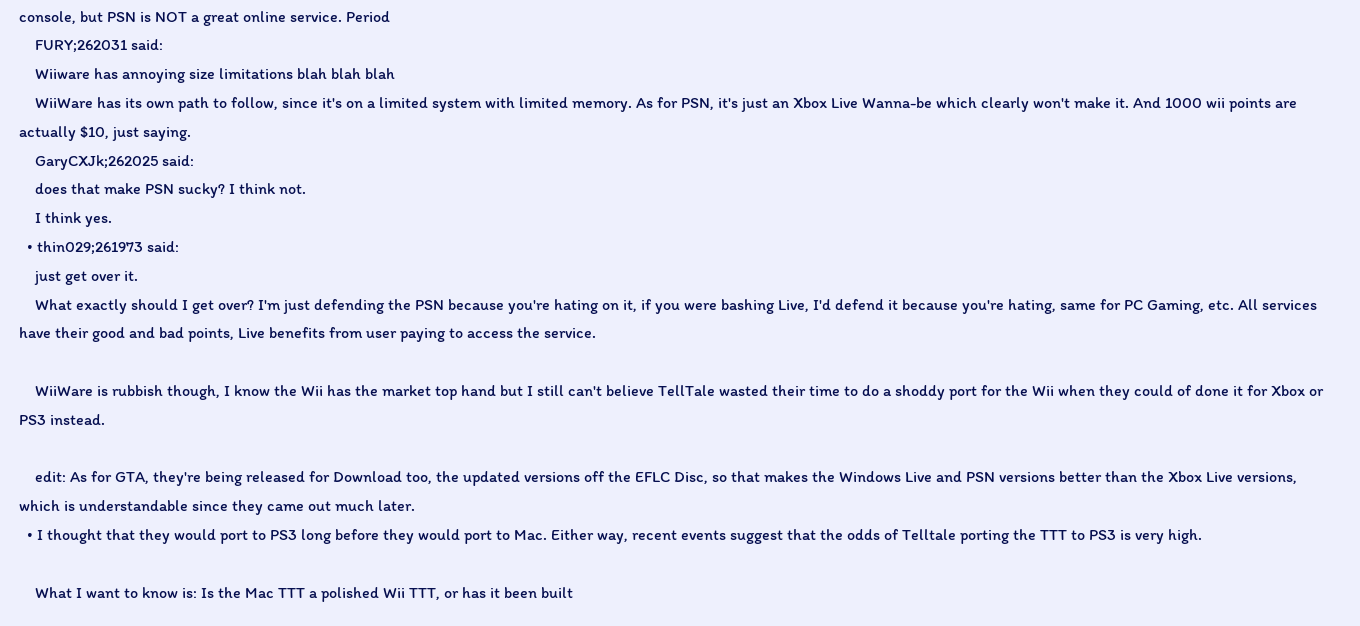console, but PSN is NOT a great online service. Period
    FURY;262031 said:
    Wiiware has annoying size limitations blah blah blah
    WiiWare has its own path to follow, since it's on a limited system with limited memory. As for PSN, it's just an Xbox Live Wanna-be which clearly won't make it. And 1000 wii points are actually $10, just saying.
    GaryCXJk;262025 said:
    does that make PSN sucky? I think not.
    I think yes.
  • thin029;261973 said:
    just get over it.
    What exactly should I get over? I'm just defending the PSN because you're hating on it, if you were bashing Live, I'd defend it because you're hating, same for PC Gaming, etc. All services have their good and bad points, Live benefits from user paying to access the service.

    WiiWare is rubbish though, I know the Wii has the market top hand but I still can't believe TellTale wasted their time to do a shoddy port for the Wii when they could of done it for Xbox or PS3 instead.

    edit: As for GTA, they're being released for Download too, the updated versions off the EFLC Disc, so that makes the Windows Live and PSN versions better than the Xbox Live versions, which is understandable since they came out much later.
  • I thought that they would port to PS3 long before they would port to Mac. Either way, recent events suggest that the odds of Telltale porting the TTT to PS3 is very high.

    What I want to know is: Is the Mac TTT a polished Wii TTT, or has it been built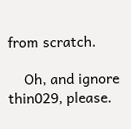from scratch.

    Oh, and ignore thin029, please.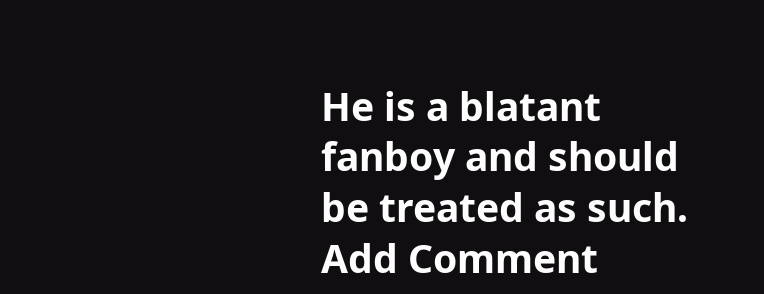He is a blatant fanboy and should be treated as such.
Add Comment